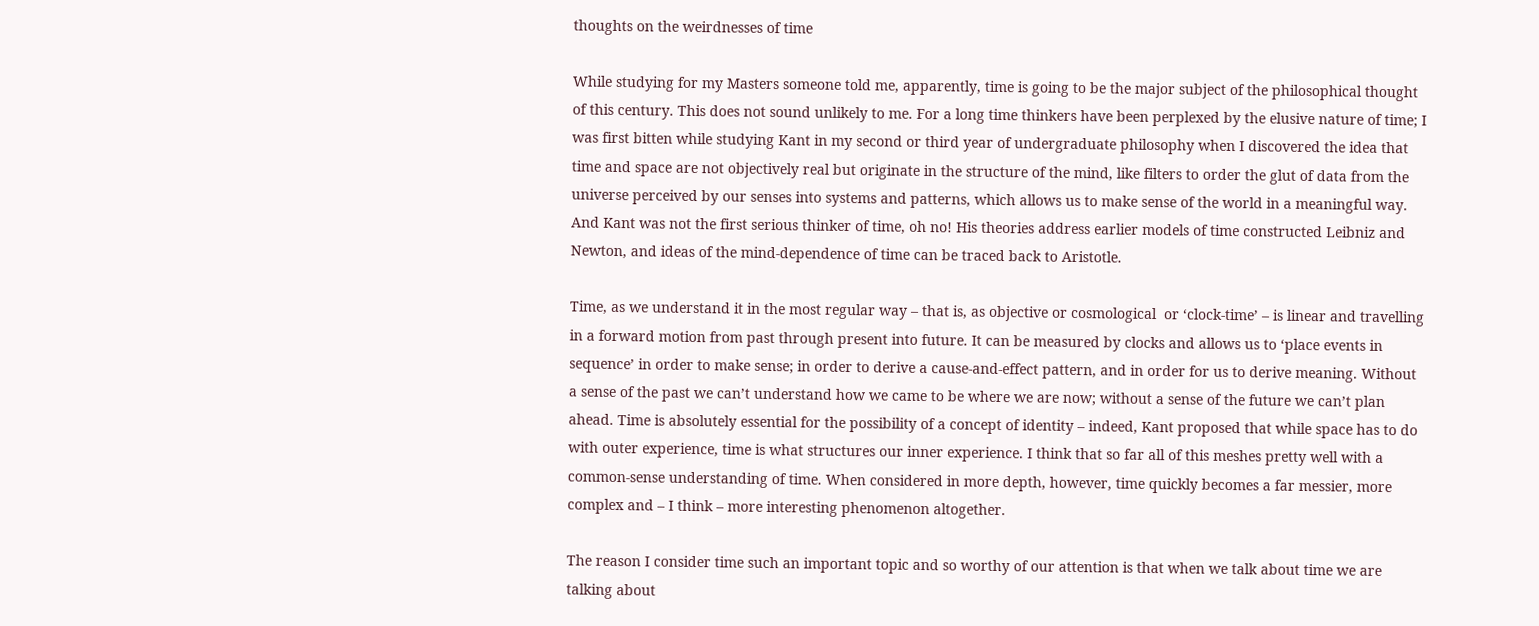thoughts on the weirdnesses of time

While studying for my Masters someone told me, apparently, time is going to be the major subject of the philosophical thought of this century. This does not sound unlikely to me. For a long time thinkers have been perplexed by the elusive nature of time; I was first bitten while studying Kant in my second or third year of undergraduate philosophy when I discovered the idea that time and space are not objectively real but originate in the structure of the mind, like filters to order the glut of data from the universe perceived by our senses into systems and patterns, which allows us to make sense of the world in a meaningful way. And Kant was not the first serious thinker of time, oh no! His theories address earlier models of time constructed Leibniz and Newton, and ideas of the mind-dependence of time can be traced back to Aristotle.

Time, as we understand it in the most regular way – that is, as objective or cosmological  or ‘clock-time’ – is linear and travelling in a forward motion from past through present into future. It can be measured by clocks and allows us to ‘place events in sequence’ in order to make sense; in order to derive a cause-and-effect pattern, and in order for us to derive meaning. Without a sense of the past we can’t understand how we came to be where we are now; without a sense of the future we can’t plan ahead. Time is absolutely essential for the possibility of a concept of identity – indeed, Kant proposed that while space has to do with outer experience, time is what structures our inner experience. I think that so far all of this meshes pretty well with a common-sense understanding of time. When considered in more depth, however, time quickly becomes a far messier, more complex and – I think – more interesting phenomenon altogether.

The reason I consider time such an important topic and so worthy of our attention is that when we talk about time we are talking about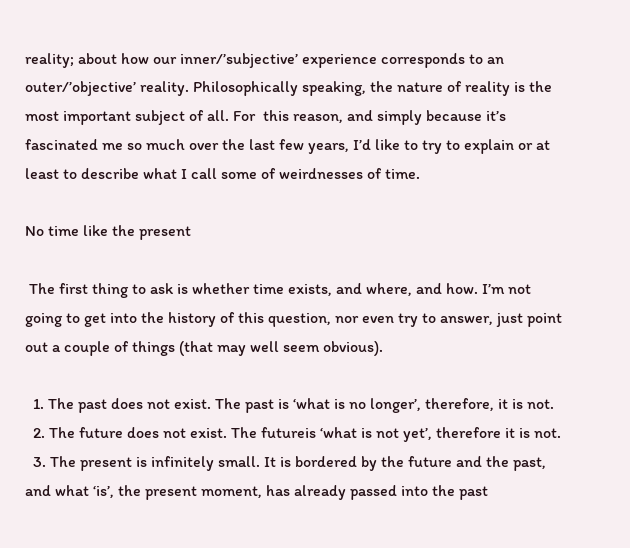reality; about how our inner/’subjective’ experience corresponds to an outer/’objective’ reality. Philosophically speaking, the nature of reality is the most important subject of all. For  this reason, and simply because it’s fascinated me so much over the last few years, I’d like to try to explain or at least to describe what I call some of weirdnesses of time.

No time like the present

 The first thing to ask is whether time exists, and where, and how. I’m not going to get into the history of this question, nor even try to answer, just point out a couple of things (that may well seem obvious).

  1. The past does not exist. The past is ‘what is no longer’, therefore, it is not.
  2. The future does not exist. The futureis ‘what is not yet’, therefore it is not.
  3. The present is infinitely small. It is bordered by the future and the past, and what ‘is’, the present moment, has already passed into the past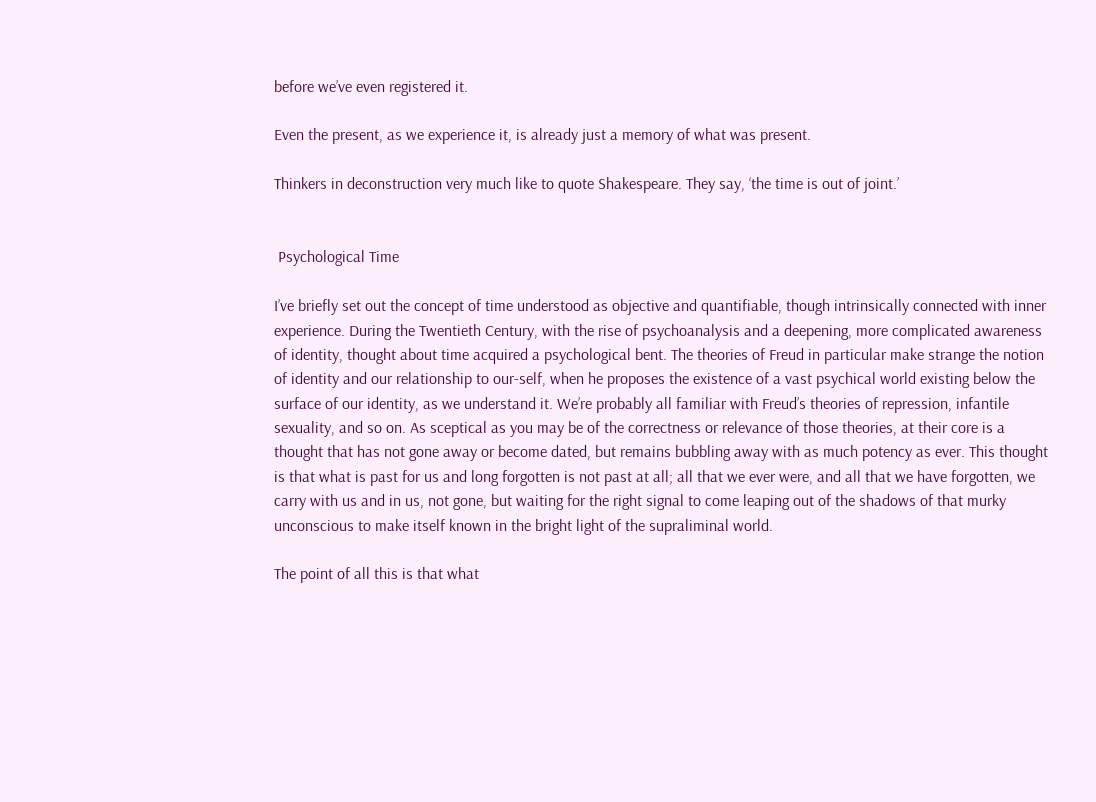before we’ve even registered it.

Even the present, as we experience it, is already just a memory of what was present.

Thinkers in deconstruction very much like to quote Shakespeare. They say, ‘the time is out of joint.’


 Psychological Time

I’ve briefly set out the concept of time understood as objective and quantifiable, though intrinsically connected with inner experience. During the Twentieth Century, with the rise of psychoanalysis and a deepening, more complicated awareness of identity, thought about time acquired a psychological bent. The theories of Freud in particular make strange the notion of identity and our relationship to our-self, when he proposes the existence of a vast psychical world existing below the surface of our identity, as we understand it. We’re probably all familiar with Freud’s theories of repression, infantile sexuality, and so on. As sceptical as you may be of the correctness or relevance of those theories, at their core is a thought that has not gone away or become dated, but remains bubbling away with as much potency as ever. This thought is that what is past for us and long forgotten is not past at all; all that we ever were, and all that we have forgotten, we carry with us and in us, not gone, but waiting for the right signal to come leaping out of the shadows of that murky unconscious to make itself known in the bright light of the supraliminal world.

The point of all this is that what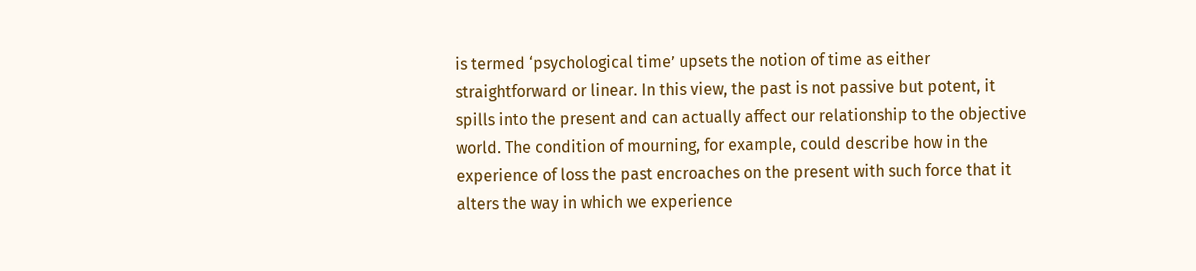is termed ‘psychological time’ upsets the notion of time as either straightforward or linear. In this view, the past is not passive but potent, it spills into the present and can actually affect our relationship to the objective world. The condition of mourning, for example, could describe how in the experience of loss the past encroaches on the present with such force that it alters the way in which we experience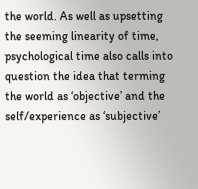the world. As well as upsetting the seeming linearity of time, psychological time also calls into question the idea that terming the world as ‘objective’ and the self/experience as ‘subjective’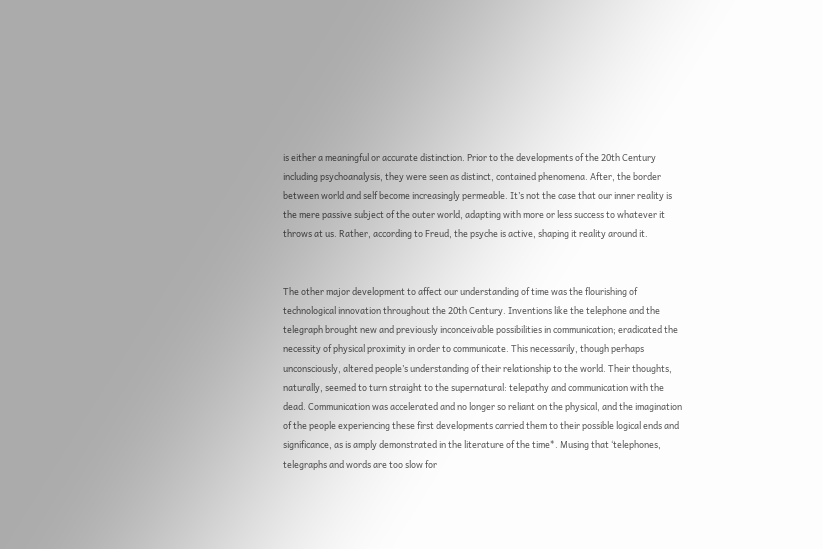is either a meaningful or accurate distinction. Prior to the developments of the 20th Century including psychoanalysis, they were seen as distinct, contained phenomena. After, the border between world and self become increasingly permeable. It’s not the case that our inner reality is the mere passive subject of the outer world, adapting with more or less success to whatever it throws at us. Rather, according to Freud, the psyche is active, shaping it reality around it.


The other major development to affect our understanding of time was the flourishing of technological innovation throughout the 20th Century. Inventions like the telephone and the telegraph brought new and previously inconceivable possibilities in communication; eradicated the necessity of physical proximity in order to communicate. This necessarily, though perhaps unconsciously, altered people’s understanding of their relationship to the world. Their thoughts, naturally, seemed to turn straight to the supernatural: telepathy and communication with the dead. Communication was accelerated and no longer so reliant on the physical, and the imagination of the people experiencing these first developments carried them to their possible logical ends and significance, as is amply demonstrated in the literature of the time*. Musing that ‘telephones, telegraphs and words are too slow for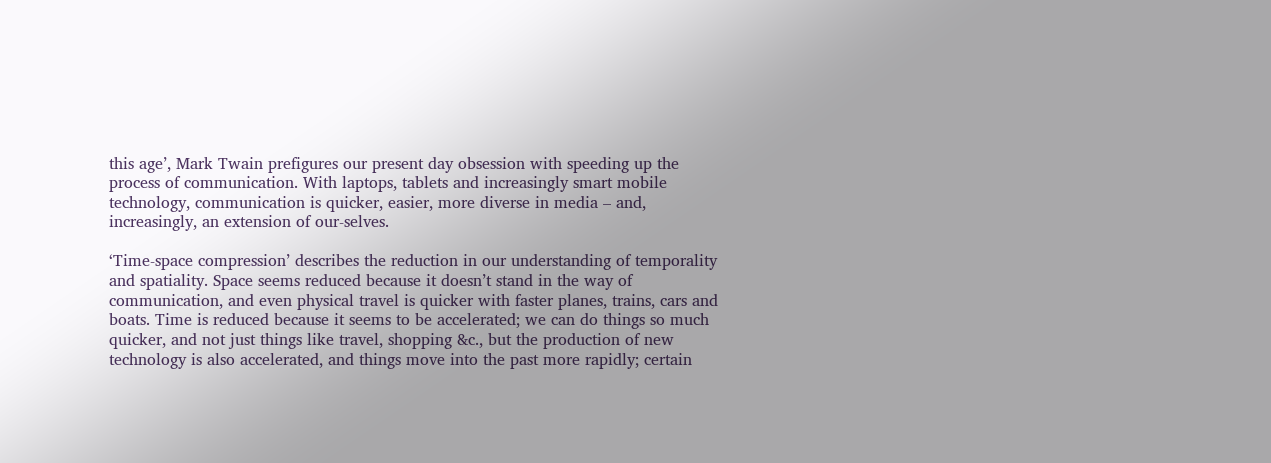this age’, Mark Twain prefigures our present day obsession with speeding up the process of communication. With laptops, tablets and increasingly smart mobile technology, communication is quicker, easier, more diverse in media – and, increasingly, an extension of our-selves.

‘Time-space compression’ describes the reduction in our understanding of temporality and spatiality. Space seems reduced because it doesn’t stand in the way of communication, and even physical travel is quicker with faster planes, trains, cars and boats. Time is reduced because it seems to be accelerated; we can do things so much quicker, and not just things like travel, shopping &c., but the production of new technology is also accelerated, and things move into the past more rapidly; certain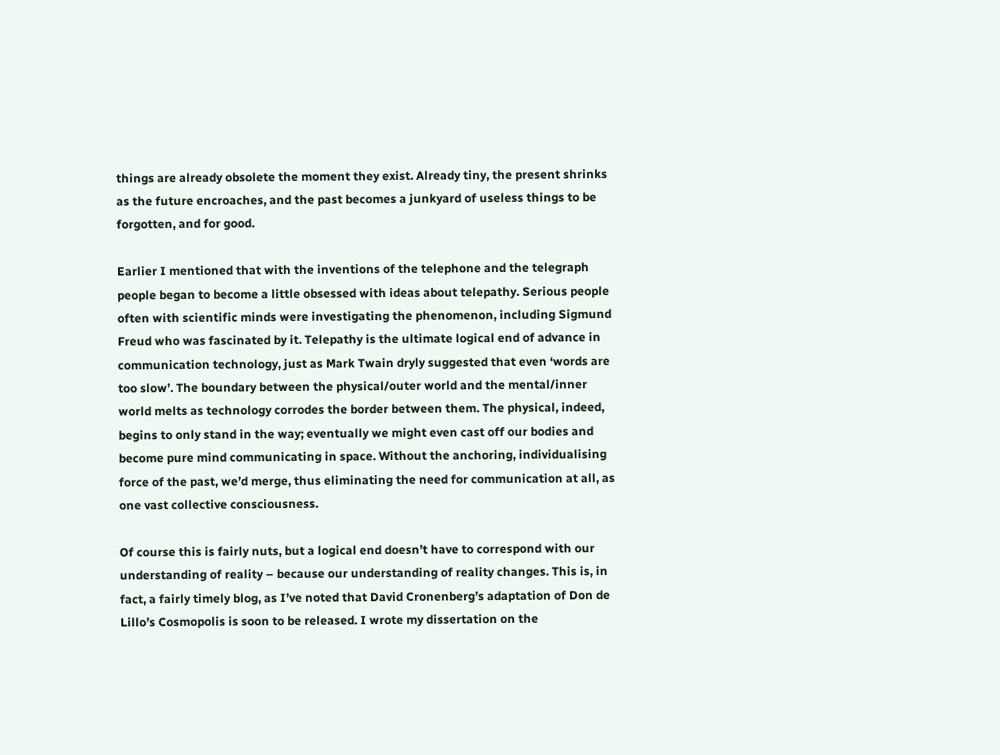things are already obsolete the moment they exist. Already tiny, the present shrinks as the future encroaches, and the past becomes a junkyard of useless things to be forgotten, and for good.

Earlier I mentioned that with the inventions of the telephone and the telegraph people began to become a little obsessed with ideas about telepathy. Serious people often with scientific minds were investigating the phenomenon, including Sigmund Freud who was fascinated by it. Telepathy is the ultimate logical end of advance in communication technology, just as Mark Twain dryly suggested that even ‘words are too slow’. The boundary between the physical/outer world and the mental/inner world melts as technology corrodes the border between them. The physical, indeed, begins to only stand in the way; eventually we might even cast off our bodies and become pure mind communicating in space. Without the anchoring, individualising force of the past, we’d merge, thus eliminating the need for communication at all, as one vast collective consciousness.

Of course this is fairly nuts, but a logical end doesn’t have to correspond with our understanding of reality – because our understanding of reality changes. This is, in fact, a fairly timely blog, as I’ve noted that David Cronenberg’s adaptation of Don de Lillo’s Cosmopolis is soon to be released. I wrote my dissertation on the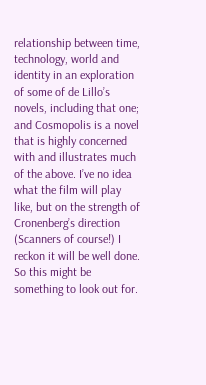relationship between time, technology, world and identity in an exploration of some of de Lillo’s novels, including that one; and Cosmopolis is a novel that is highly concerned with and illustrates much of the above. I’ve no idea what the film will play like, but on the strength of Cronenberg’s direction (Scanners of course!) I reckon it will be well done. So this might be something to look out for.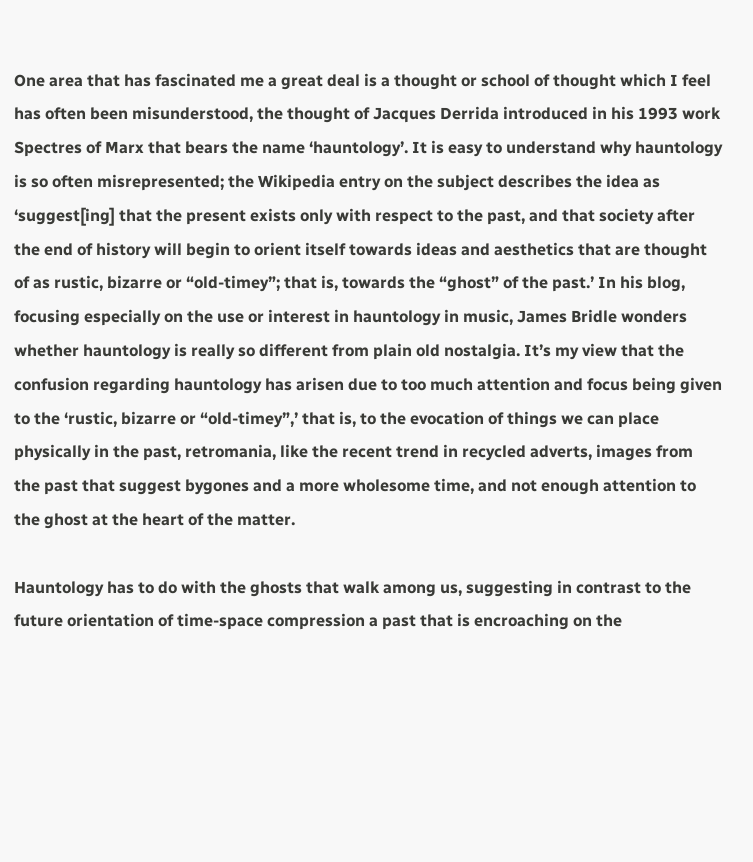One area that has fascinated me a great deal is a thought or school of thought which I feel has often been misunderstood, the thought of Jacques Derrida introduced in his 1993 work Spectres of Marx that bears the name ‘hauntology’. It is easy to understand why hauntology is so often misrepresented; the Wikipedia entry on the subject describes the idea as ‘suggest[ing] that the present exists only with respect to the past, and that society after the end of history will begin to orient itself towards ideas and aesthetics that are thought of as rustic, bizarre or “old-timey”; that is, towards the “ghost” of the past.’ In his blog, focusing especially on the use or interest in hauntology in music, James Bridle wonders whether hauntology is really so different from plain old nostalgia. It’s my view that the confusion regarding hauntology has arisen due to too much attention and focus being given to the ‘rustic, bizarre or “old-timey”,’ that is, to the evocation of things we can place physically in the past, retromania, like the recent trend in recycled adverts, images from the past that suggest bygones and a more wholesome time, and not enough attention to the ghost at the heart of the matter.

Hauntology has to do with the ghosts that walk among us, suggesting in contrast to the future orientation of time-space compression a past that is encroaching on the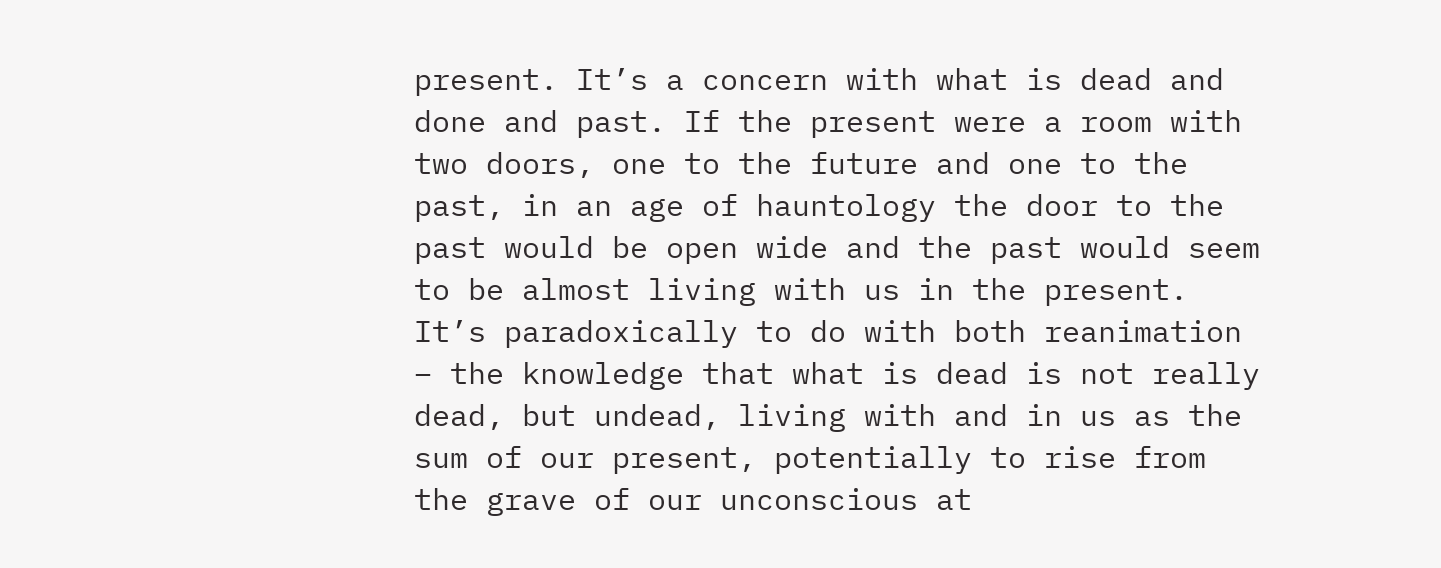present. It’s a concern with what is dead and done and past. If the present were a room with two doors, one to the future and one to the past, in an age of hauntology the door to the past would be open wide and the past would seem to be almost living with us in the present. It’s paradoxically to do with both reanimation – the knowledge that what is dead is not really dead, but undead, living with and in us as the sum of our present, potentially to rise from the grave of our unconscious at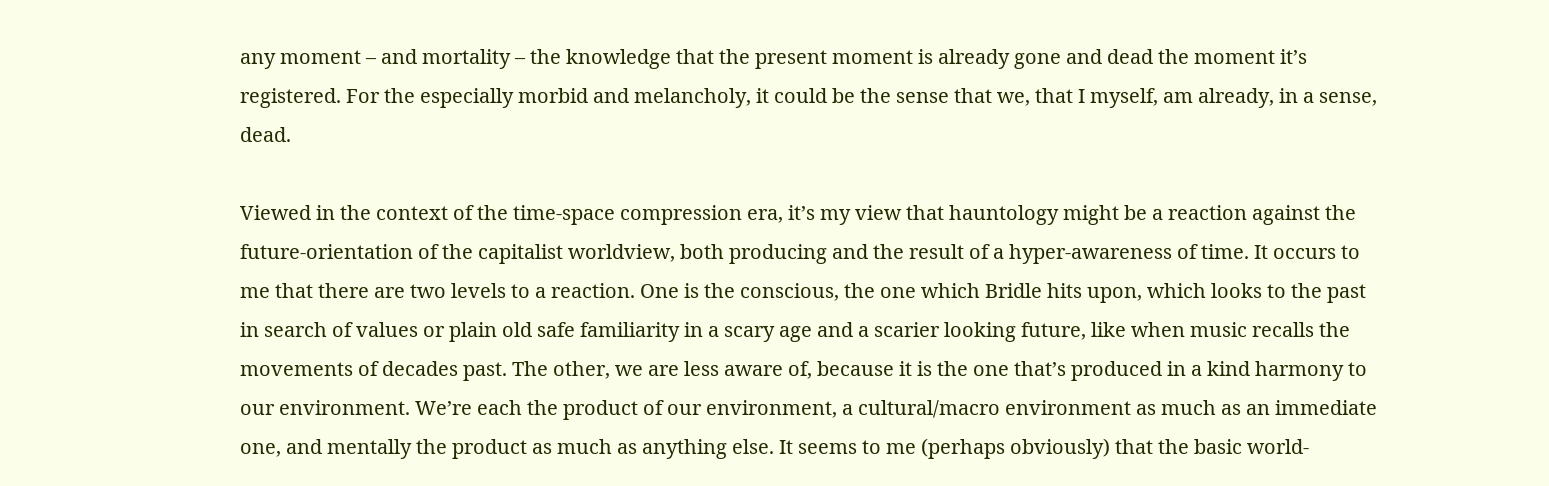any moment – and mortality – the knowledge that the present moment is already gone and dead the moment it’s registered. For the especially morbid and melancholy, it could be the sense that we, that I myself, am already, in a sense, dead.

Viewed in the context of the time-space compression era, it’s my view that hauntology might be a reaction against the future-orientation of the capitalist worldview, both producing and the result of a hyper-awareness of time. It occurs to me that there are two levels to a reaction. One is the conscious, the one which Bridle hits upon, which looks to the past in search of values or plain old safe familiarity in a scary age and a scarier looking future, like when music recalls the movements of decades past. The other, we are less aware of, because it is the one that’s produced in a kind harmony to our environment. We’re each the product of our environment, a cultural/macro environment as much as an immediate one, and mentally the product as much as anything else. It seems to me (perhaps obviously) that the basic world-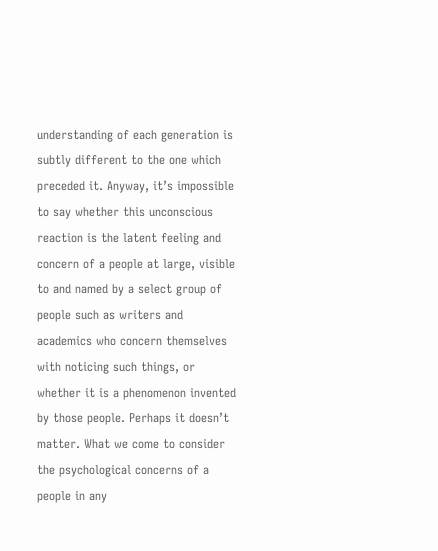understanding of each generation is subtly different to the one which preceded it. Anyway, it’s impossible to say whether this unconscious reaction is the latent feeling and concern of a people at large, visible to and named by a select group of people such as writers and academics who concern themselves with noticing such things, or whether it is a phenomenon invented by those people. Perhaps it doesn’t matter. What we come to consider the psychological concerns of a people in any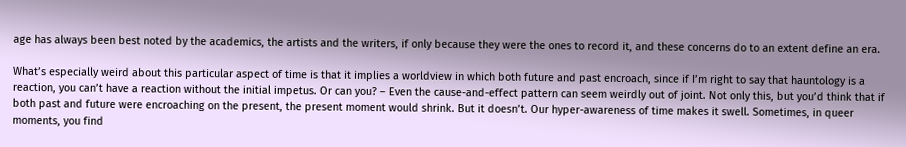age has always been best noted by the academics, the artists and the writers, if only because they were the ones to record it, and these concerns do to an extent define an era.

What’s especially weird about this particular aspect of time is that it implies a worldview in which both future and past encroach, since if I’m right to say that hauntology is a reaction, you can’t have a reaction without the initial impetus. Or can you? – Even the cause-and-effect pattern can seem weirdly out of joint. Not only this, but you’d think that if both past and future were encroaching on the present, the present moment would shrink. But it doesn’t. Our hyper-awareness of time makes it swell. Sometimes, in queer moments, you find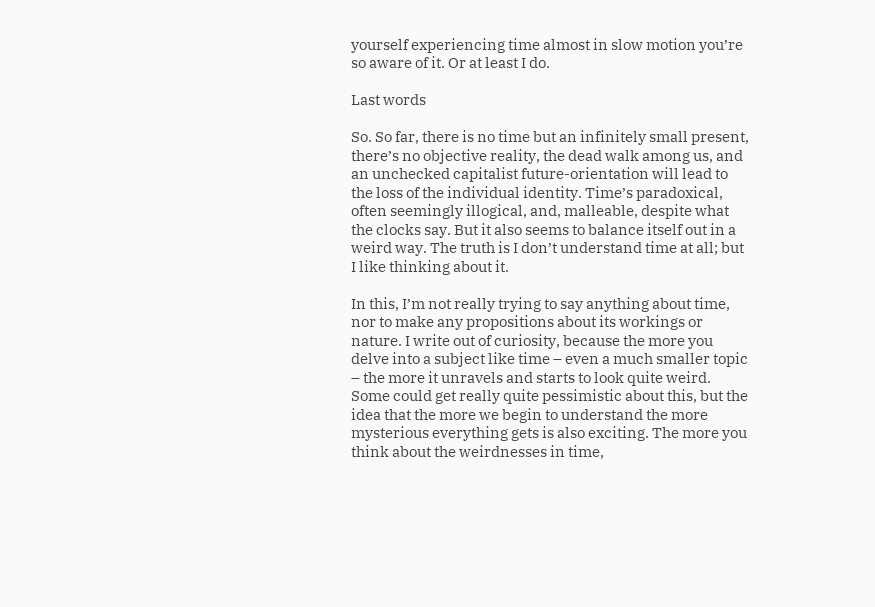yourself experiencing time almost in slow motion you’re so aware of it. Or at least I do.

Last words

So. So far, there is no time but an infinitely small present, there’s no objective reality, the dead walk among us, and an unchecked capitalist future-orientation will lead to the loss of the individual identity. Time’s paradoxical, often seemingly illogical, and, malleable, despite what the clocks say. But it also seems to balance itself out in a weird way. The truth is I don’t understand time at all; but I like thinking about it.

In this, I’m not really trying to say anything about time, nor to make any propositions about its workings or nature. I write out of curiosity, because the more you delve into a subject like time – even a much smaller topic – the more it unravels and starts to look quite weird. Some could get really quite pessimistic about this, but the idea that the more we begin to understand the more mysterious everything gets is also exciting. The more you think about the weirdnesses in time,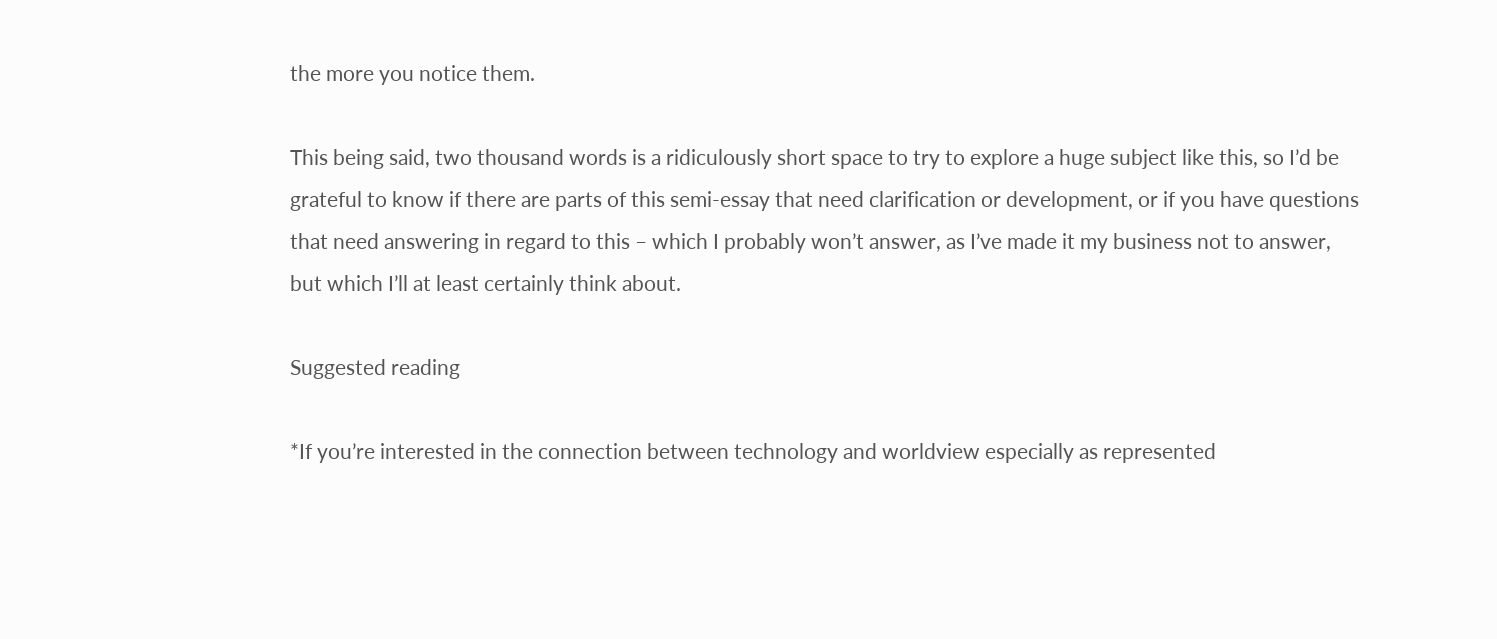the more you notice them.

This being said, two thousand words is a ridiculously short space to try to explore a huge subject like this, so I’d be grateful to know if there are parts of this semi-essay that need clarification or development, or if you have questions that need answering in regard to this – which I probably won’t answer, as I’ve made it my business not to answer, but which I’ll at least certainly think about.

Suggested reading

*If you’re interested in the connection between technology and worldview especially as represented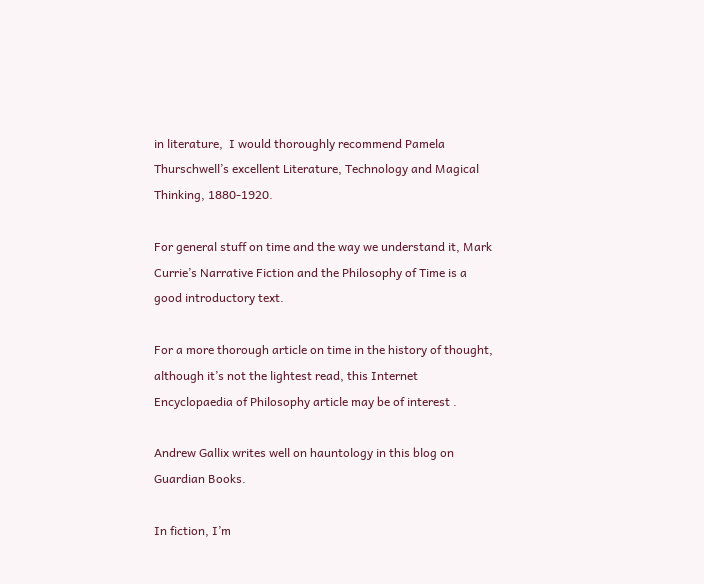in literature,  I would thoroughly recommend Pamela Thurschwell’s excellent Literature, Technology and Magical Thinking, 1880-1920.

For general stuff on time and the way we understand it, Mark Currie’s Narrative Fiction and the Philosophy of Time is a good introductory text.

For a more thorough article on time in the history of thought, although it’s not the lightest read, this Internet Encyclopaedia of Philosophy article may be of interest .

Andrew Gallix writes well on hauntology in this blog on Guardian Books.

In fiction, I’m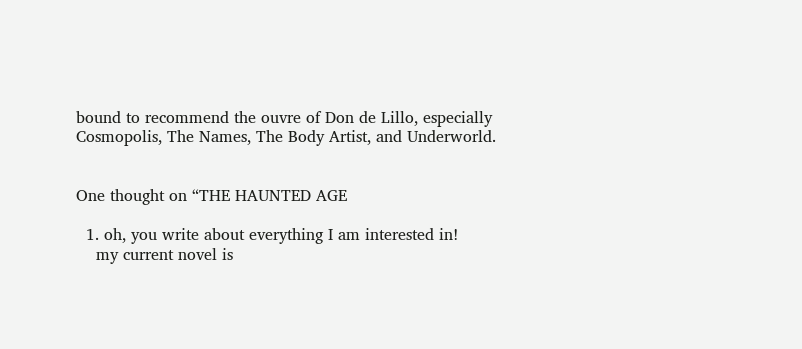bound to recommend the ouvre of Don de Lillo, especially Cosmopolis, The Names, The Body Artist, and Underworld.


One thought on “THE HAUNTED AGE

  1. oh, you write about everything I am interested in!
    my current novel is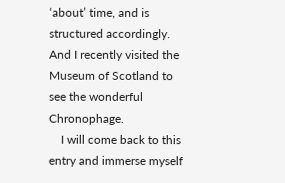‘about’ time, and is structured accordingly. And I recently visited the Museum of Scotland to see the wonderful Chronophage.
    I will come back to this entry and immerse myself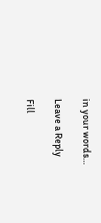in your words…

Leave a Reply

Fill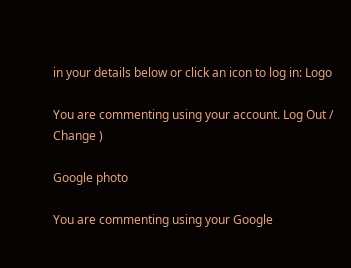in your details below or click an icon to log in: Logo

You are commenting using your account. Log Out /  Change )

Google photo

You are commenting using your Google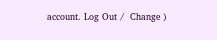account. Log Out /  Change )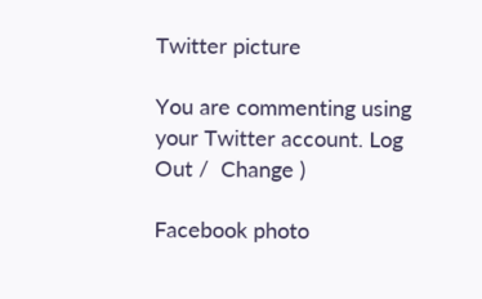Twitter picture

You are commenting using your Twitter account. Log Out /  Change )

Facebook photo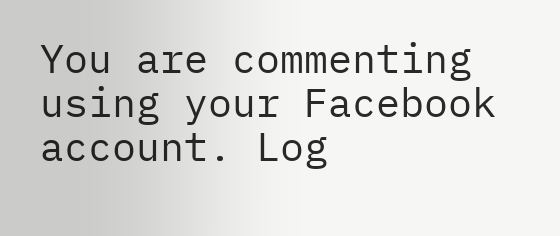You are commenting using your Facebook account. Log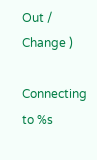Out /  Change )

Connecting to %s